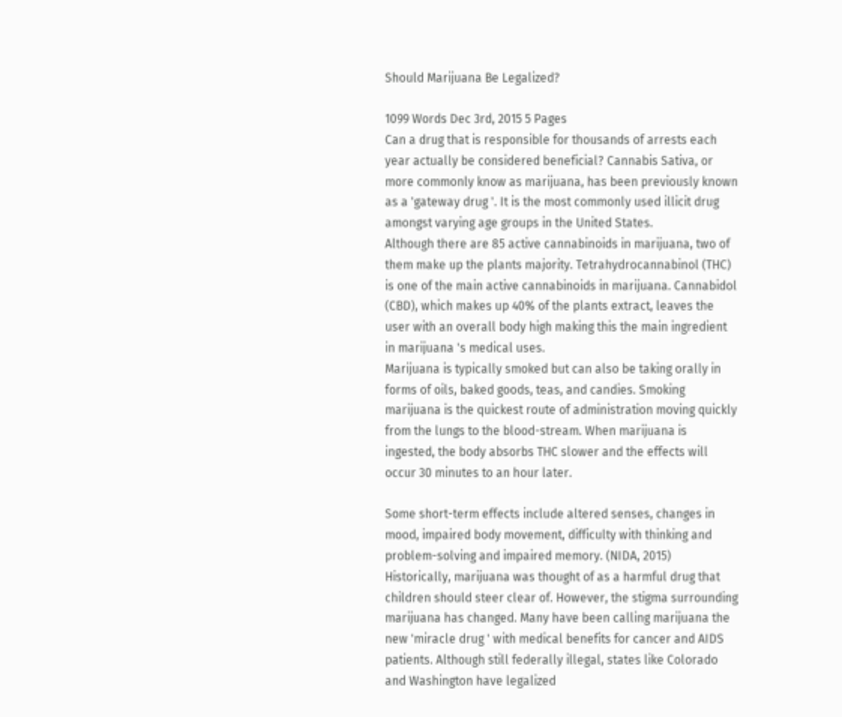Should Marijuana Be Legalized?

1099 Words Dec 3rd, 2015 5 Pages
Can a drug that is responsible for thousands of arrests each year actually be considered beneficial? Cannabis Sativa, or more commonly know as marijuana, has been previously known as a 'gateway drug '. It is the most commonly used illicit drug amongst varying age groups in the United States.
Although there are 85 active cannabinoids in marijuana, two of them make up the plants majority. Tetrahydrocannabinol (THC) is one of the main active cannabinoids in marijuana. Cannabidol (CBD), which makes up 40% of the plants extract, leaves the user with an overall body high making this the main ingredient in marijuana 's medical uses.
Marijuana is typically smoked but can also be taking orally in forms of oils, baked goods, teas, and candies. Smoking marijuana is the quickest route of administration moving quickly from the lungs to the blood-stream. When marijuana is ingested, the body absorbs THC slower and the effects will occur 30 minutes to an hour later.

Some short-term effects include altered senses, changes in mood, impaired body movement, difficulty with thinking and problem-solving and impaired memory. (NIDA, 2015)
Historically, marijuana was thought of as a harmful drug that children should steer clear of. However, the stigma surrounding marijuana has changed. Many have been calling marijuana the new 'miracle drug ' with medical benefits for cancer and AIDS patients. Although still federally illegal, states like Colorado and Washington have legalized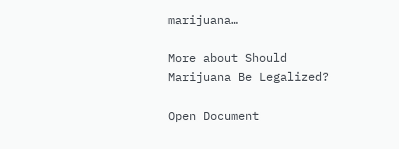marijuana…

More about Should Marijuana Be Legalized?

Open Document